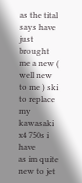as the tital says have just brought me a new ( well new to me ) ski to replace my kawasaki x4 750s i have
as im quite new to jet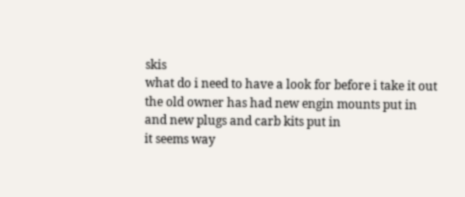skis
what do i need to have a look for before i take it out
the old owner has had new engin mounts put in and new plugs and carb kits put in
it seems way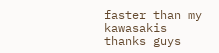faster than my kawasakis
thanks guys